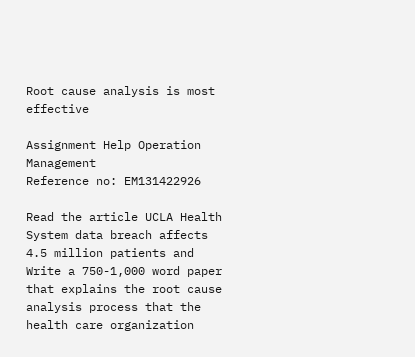Root cause analysis is most effective

Assignment Help Operation Management
Reference no: EM131422926

Read the article UCLA Health System data breach affects 4.5 million patients and Write a 750-1,000 word paper that explains the root cause analysis process that the health care organization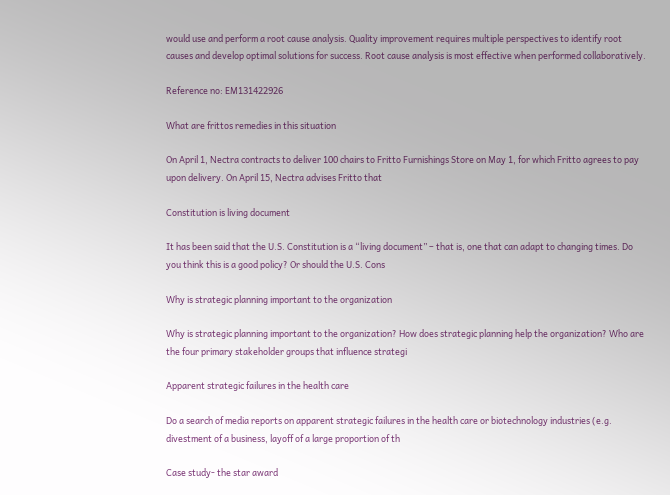would use and perform a root cause analysis. Quality improvement requires multiple perspectives to identify root causes and develop optimal solutions for success. Root cause analysis is most effective when performed collaboratively.

Reference no: EM131422926

What are frittos remedies in this situation

On April 1, Nectra contracts to deliver 100 chairs to Fritto Furnishings Store on May 1, for which Fritto agrees to pay upon delivery. On April 15, Nectra advises Fritto that

Constitution is living document

It has been said that the U.S. Constitution is a “living document” – that is, one that can adapt to changing times. Do you think this is a good policy? Or should the U.S. Cons

Why is strategic planning important to the organization

Why is strategic planning important to the organization? How does strategic planning help the organization? Who are the four primary stakeholder groups that influence strategi

Apparent strategic failures in the health care

Do a search of media reports on apparent strategic failures in the health care or biotechnology industries (e.g. divestment of a business, layoff of a large proportion of th

Case study- the star award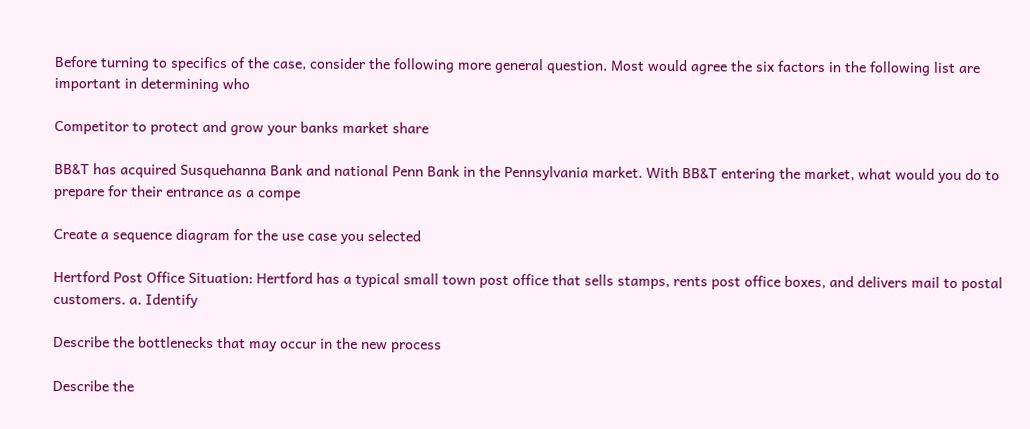Before turning to specifics of the case, consider the following more general question. Most would agree the six factors in the following list are important in determining who

Competitor to protect and grow your banks market share

BB&T has acquired Susquehanna Bank and national Penn Bank in the Pennsylvania market. With BB&T entering the market, what would you do to prepare for their entrance as a compe

Create a sequence diagram for the use case you selected

Hertford Post Office Situation: Hertford has a typical small town post office that sells stamps, rents post office boxes, and delivers mail to postal customers. a. Identify

Describe the bottlenecks that may occur in the new process

Describe the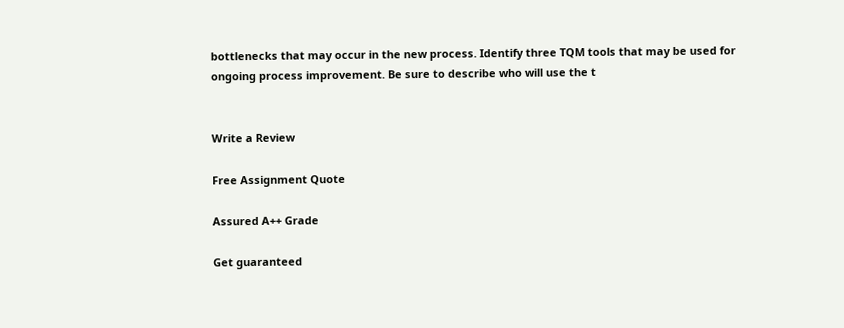bottlenecks that may occur in the new process. Identify three TQM tools that may be used for ongoing process improvement. Be sure to describe who will use the t


Write a Review

Free Assignment Quote

Assured A++ Grade

Get guaranteed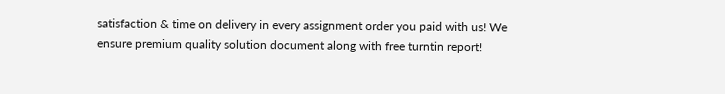satisfaction & time on delivery in every assignment order you paid with us! We ensure premium quality solution document along with free turntin report!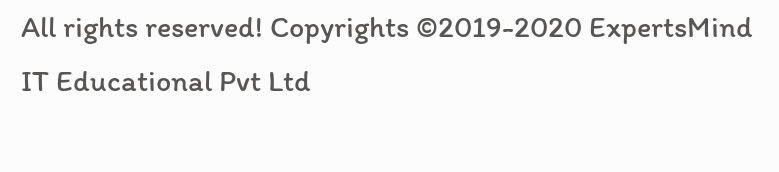All rights reserved! Copyrights ©2019-2020 ExpertsMind IT Educational Pvt Ltd